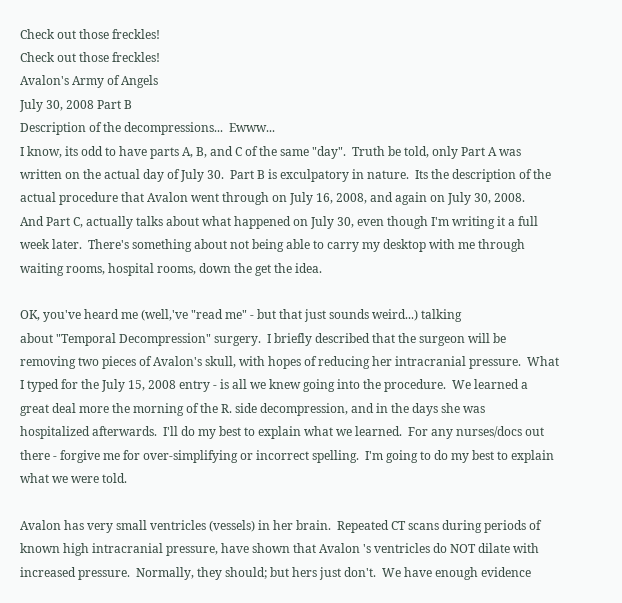Check out those freckles!
Check out those freckles!
Avalon's Army of Angels
July 30, 2008 Part B
Description of the decompressions...  Ewww...
I know, its odd to have parts A, B, and C of the same "day".  Truth be told, only Part A was
written on the actual day of July 30.  Part B is exculpatory in nature.  Its the description of the
actual procedure that Avalon went through on July 16, 2008, and again on July 30, 2008.
And Part C, actually talks about what happened on July 30, even though I'm writing it a full
week later.  There's something about not being able to carry my desktop with me through
waiting rooms, hospital rooms, down the get the idea.

OK, you've heard me (well,'ve "read me" - but that just sounds weird...) talking
about "Temporal Decompression" surgery.  I briefly described that the surgeon will be
removing two pieces of Avalon's skull, with hopes of reducing her intracranial pressure.  What
I typed for the July 15, 2008 entry - is all we knew going into the procedure.  We learned a
great deal more the morning of the R. side decompression, and in the days she was
hospitalized afterwards.  I'll do my best to explain what we learned.  For any nurses/docs out
there - forgive me for over-simplifying or incorrect spelling.  I'm going to do my best to explain
what we were told.

Avalon has very small ventricles (vessels) in her brain.  Repeated CT scans during periods of
known high intracranial pressure, have shown that Avalon 's ventricles do NOT dilate with
increased pressure.  Normally, they should; but hers just don't.  We have enough evidence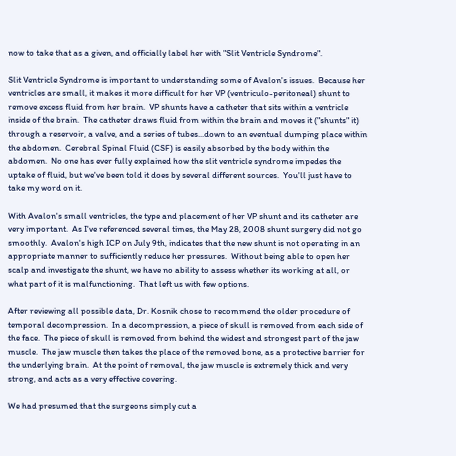now to take that as a given, and officially label her with "Slit Ventricle Syndrome".

Slit Ventricle Syndrome is important to understanding some of Avalon's issues.  Because her
ventricles are small, it makes it more difficult for her VP (ventriculo-peritoneal) shunt to
remove excess fluid from her brain.  VP shunts have a catheter that sits within a ventricle
inside of the brain.  The catheter draws fluid from within the brain and moves it ("shunts" it)
through a reservoir, a valve, and a series of tubes...down to an eventual dumping place within
the abdomen.  Cerebral Spinal Fluid (CSF) is easily absorbed by the body within the
abdomen.  No one has ever fully explained how the slit ventricle syndrome impedes the
uptake of fluid, but we've been told it does by several different sources.  You'll just have to
take my word on it.

With Avalon's small ventricles, the type and placement of her VP shunt and its catheter are
very important.  As I've referenced several times, the May 28, 2008 shunt surgery did not go
smoothly.  Avalon's high ICP on July 9th, indicates that the new shunt is not operating in an
appropriate manner to sufficiently reduce her pressures.  Without being able to open her
scalp and investigate the shunt, we have no ability to assess whether its working at all, or
what part of it is malfunctioning.  That left us with few options.

After reviewing all possible data, Dr. Kosnik chose to recommend the older procedure of
temporal decompression.  In a decompression, a piece of skull is removed from each side of
the face.  The piece of skull is removed from behind the widest and strongest part of the jaw
muscle.  The jaw muscle then takes the place of the removed bone, as a protective barrier for
the underlying brain.  At the point of removal, the jaw muscle is extremely thick and very
strong, and acts as a very effective covering.

We had presumed that the surgeons simply cut a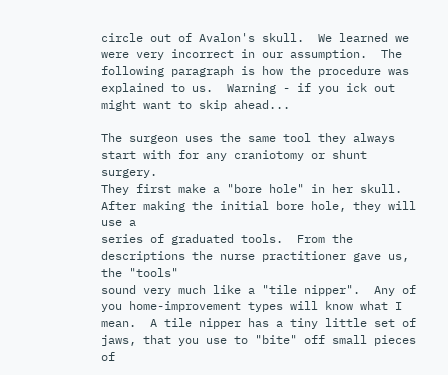circle out of Avalon's skull.  We learned we
were very incorrect in our assumption.  The following paragraph is how the procedure was
explained to us.  Warning - if you ick out might want to skip ahead...

The surgeon uses the same tool they always start with for any craniotomy or shunt surgery.
They first make a "bore hole" in her skull.  After making the initial bore hole, they will use a
series of graduated tools.  From the descriptions the nurse practitioner gave us, the "tools"
sound very much like a "tile nipper".  Any of you home-improvement types will know what I
mean.  A tile nipper has a tiny little set of jaws, that you use to "bite" off small pieces of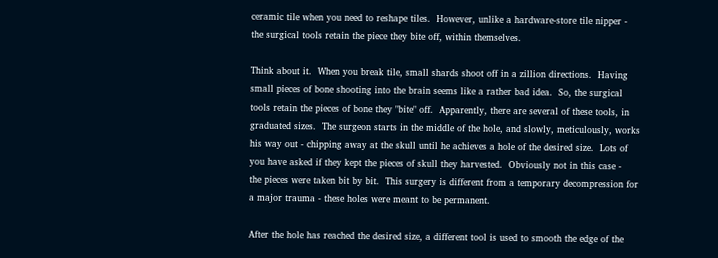ceramic tile when you need to reshape tiles.  However, unlike a hardware-store tile nipper -
the surgical tools retain the piece they bite off, within themselves.

Think about it.  When you break tile, small shards shoot off in a zillion directions.  Having
small pieces of bone shooting into the brain seems like a rather bad idea.  So, the surgical
tools retain the pieces of bone they "bite" off.  Apparently, there are several of these tools, in
graduated sizes.  The surgeon starts in the middle of the hole, and slowly, meticulously, works
his way out - chipping away at the skull until he achieves a hole of the desired size.  Lots of
you have asked if they kept the pieces of skull they harvested.  Obviously not in this case -
the pieces were taken bit by bit.  This surgery is different from a temporary decompression for
a major trauma - these holes were meant to be permanent.

After the hole has reached the desired size, a different tool is used to smooth the edge of the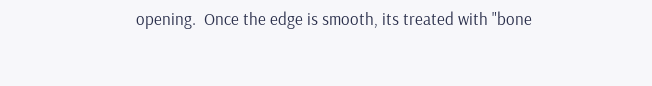opening.  Once the edge is smooth, its treated with "bone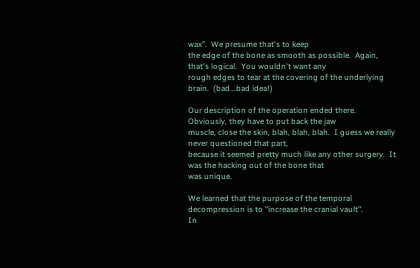wax".  We presume that's to keep
the edge of the bone as smooth as possible.  Again, that's logical.  You wouldn't want any
rough edges to tear at the covering of the underlying brain.  (bad...bad idea!)

Our description of the operation ended there.  Obviously, they have to put back the jaw
muscle, close the skin, blah, blah, blah.  I guess we really never questioned that part,
because it seemed pretty much like any other surgery.  It was the hacking out of the bone that
was unique.

We learned that the purpose of the temporal decompression is to "increase the cranial vault".
In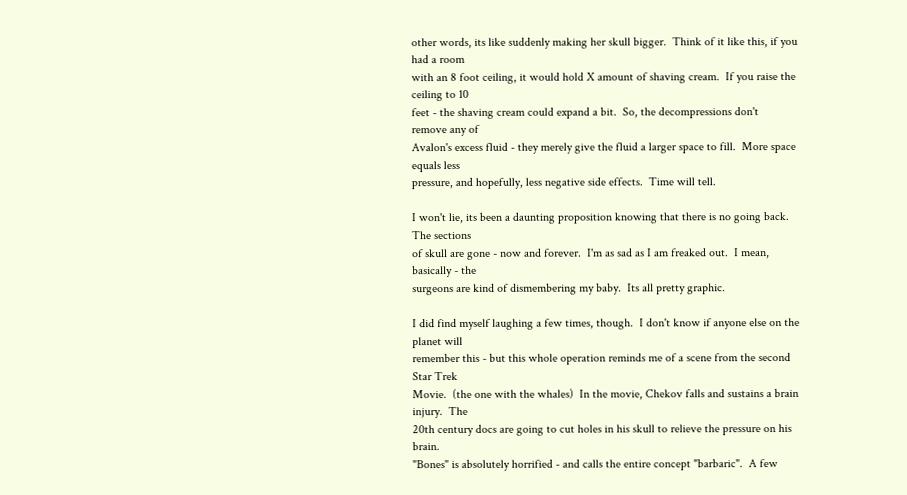other words, its like suddenly making her skull bigger.  Think of it like this, if you had a room
with an 8 foot ceiling, it would hold X amount of shaving cream.  If you raise the ceiling to 10
feet - the shaving cream could expand a bit.  So, the decompressions don't
remove any of
Avalon's excess fluid - they merely give the fluid a larger space to fill.  More space equals less
pressure, and hopefully, less negative side effects.  Time will tell.

I won't lie, its been a daunting proposition knowing that there is no going back.  The sections
of skull are gone - now and forever.  I'm as sad as I am freaked out.  I mean, basically - the
surgeons are kind of dismembering my baby.  Its all pretty graphic.

I did find myself laughing a few times, though.  I don't know if anyone else on the planet will
remember this - but this whole operation reminds me of a scene from the second Star Trek
Movie.  (the one with the whales)  In the movie, Chekov falls and sustains a brain injury.  The
20th century docs are going to cut holes in his skull to relieve the pressure on his brain.
"Bones" is absolutely horrified - and calls the entire concept "barbaric".  A few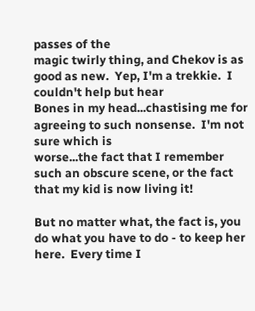passes of the
magic twirly thing, and Chekov is as good as new.  Yep, I'm a trekkie.  I couldn't help but hear
Bones in my head...chastising me for agreeing to such nonsense.  I'm not sure which is
worse...the fact that I remember such an obscure scene, or the fact that my kid is now living it!

But no matter what, the fact is, you do what you have to do - to keep her here.  Every time I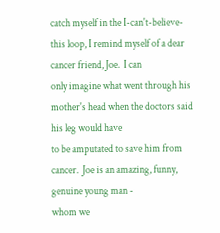catch myself in the I-can't-believe-this loop, I remind myself of a dear cancer friend, Joe.  I can
only imagine what went through his mother's head when the doctors said his leg would have
to be amputated to save him from cancer.  Joe is an amazing, funny, genuine young man -
whom we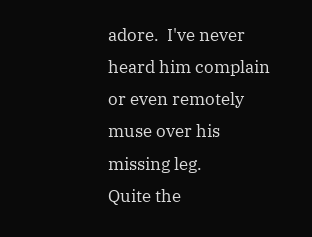adore.  I've never heard him complain or even remotely muse over his missing leg.
Quite the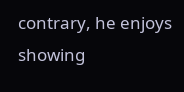contrary, he enjoys showing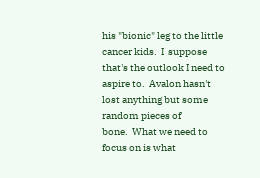his "bionic" leg to the little cancer kids.  I  suppose
that's the outlook I need to aspire to.  Avalon hasn't
lost anything but some random pieces of
bone.  What we need to focus on is what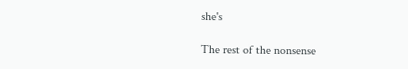she's

The rest of the nonsense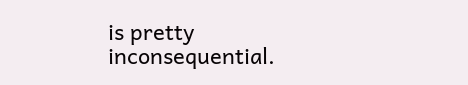is pretty inconsequential.